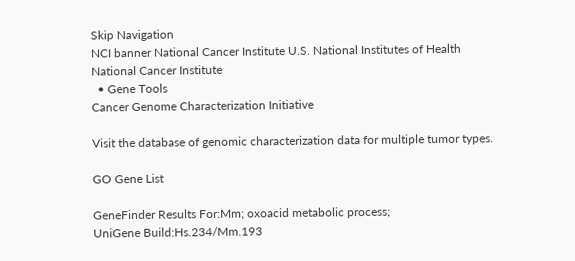Skip Navigation
NCI banner National Cancer Institute U.S. National Institutes of Health National Cancer Institute
  • Gene Tools
Cancer Genome Characterization Initiative

Visit the database of genomic characterization data for multiple tumor types.

GO Gene List

GeneFinder Results For:Mm; oxoacid metabolic process;
UniGene Build:Hs.234/Mm.193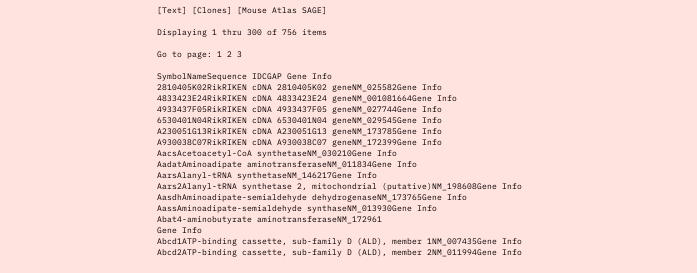[Text] [Clones] [Mouse Atlas SAGE]

Displaying 1 thru 300 of 756 items

Go to page: 1 2 3

SymbolNameSequence IDCGAP Gene Info
2810405K02RikRIKEN cDNA 2810405K02 geneNM_025582Gene Info
4833423E24RikRIKEN cDNA 4833423E24 geneNM_001081664Gene Info
4933437F05RikRIKEN cDNA 4933437F05 geneNM_027744Gene Info
6530401N04RikRIKEN cDNA 6530401N04 geneNM_029545Gene Info
A230051G13RikRIKEN cDNA A230051G13 geneNM_173785Gene Info
A930038C07RikRIKEN cDNA A930038C07 geneNM_172399Gene Info
AacsAcetoacetyl-CoA synthetaseNM_030210Gene Info
AadatAminoadipate aminotransferaseNM_011834Gene Info
AarsAlanyl-tRNA synthetaseNM_146217Gene Info
Aars2Alanyl-tRNA synthetase 2, mitochondrial (putative)NM_198608Gene Info
AasdhAminoadipate-semialdehyde dehydrogenaseNM_173765Gene Info
AassAminoadipate-semialdehyde synthaseNM_013930Gene Info
Abat4-aminobutyrate aminotransferaseNM_172961
Gene Info
Abcd1ATP-binding cassette, sub-family D (ALD), member 1NM_007435Gene Info
Abcd2ATP-binding cassette, sub-family D (ALD), member 2NM_011994Gene Info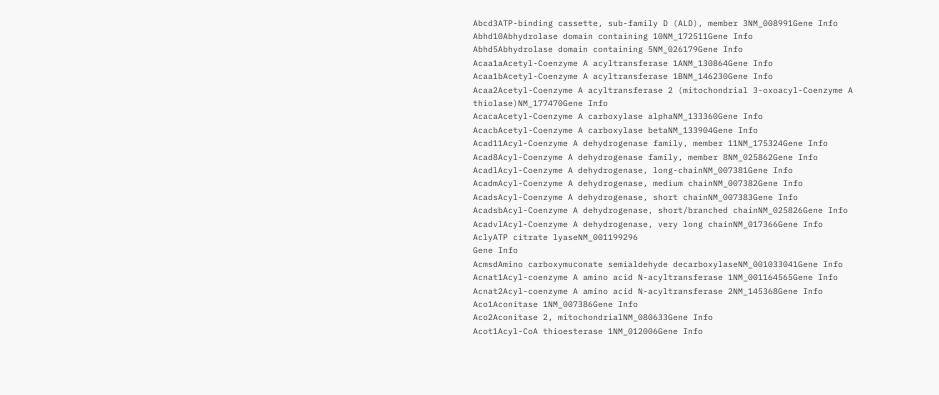Abcd3ATP-binding cassette, sub-family D (ALD), member 3NM_008991Gene Info
Abhd10Abhydrolase domain containing 10NM_172511Gene Info
Abhd5Abhydrolase domain containing 5NM_026179Gene Info
Acaa1aAcetyl-Coenzyme A acyltransferase 1ANM_130864Gene Info
Acaa1bAcetyl-Coenzyme A acyltransferase 1BNM_146230Gene Info
Acaa2Acetyl-Coenzyme A acyltransferase 2 (mitochondrial 3-oxoacyl-Coenzyme A thiolase)NM_177470Gene Info
AcacaAcetyl-Coenzyme A carboxylase alphaNM_133360Gene Info
AcacbAcetyl-Coenzyme A carboxylase betaNM_133904Gene Info
Acad11Acyl-Coenzyme A dehydrogenase family, member 11NM_175324Gene Info
Acad8Acyl-Coenzyme A dehydrogenase family, member 8NM_025862Gene Info
AcadlAcyl-Coenzyme A dehydrogenase, long-chainNM_007381Gene Info
AcadmAcyl-Coenzyme A dehydrogenase, medium chainNM_007382Gene Info
AcadsAcyl-Coenzyme A dehydrogenase, short chainNM_007383Gene Info
AcadsbAcyl-Coenzyme A dehydrogenase, short/branched chainNM_025826Gene Info
AcadvlAcyl-Coenzyme A dehydrogenase, very long chainNM_017366Gene Info
AclyATP citrate lyaseNM_001199296
Gene Info
AcmsdAmino carboxymuconate semialdehyde decarboxylaseNM_001033041Gene Info
Acnat1Acyl-coenzyme A amino acid N-acyltransferase 1NM_001164565Gene Info
Acnat2Acyl-coenzyme A amino acid N-acyltransferase 2NM_145368Gene Info
Aco1Aconitase 1NM_007386Gene Info
Aco2Aconitase 2, mitochondrialNM_080633Gene Info
Acot1Acyl-CoA thioesterase 1NM_012006Gene Info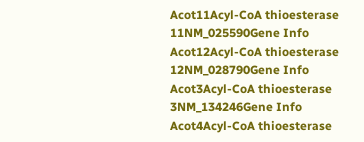Acot11Acyl-CoA thioesterase 11NM_025590Gene Info
Acot12Acyl-CoA thioesterase 12NM_028790Gene Info
Acot3Acyl-CoA thioesterase 3NM_134246Gene Info
Acot4Acyl-CoA thioesterase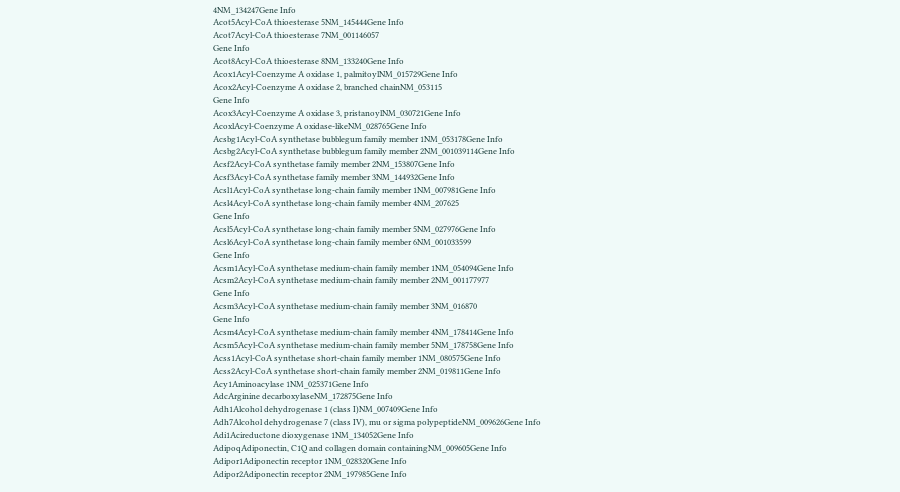4NM_134247Gene Info
Acot5Acyl-CoA thioesterase 5NM_145444Gene Info
Acot7Acyl-CoA thioesterase 7NM_001146057
Gene Info
Acot8Acyl-CoA thioesterase 8NM_133240Gene Info
Acox1Acyl-Coenzyme A oxidase 1, palmitoylNM_015729Gene Info
Acox2Acyl-Coenzyme A oxidase 2, branched chainNM_053115
Gene Info
Acox3Acyl-Coenzyme A oxidase 3, pristanoylNM_030721Gene Info
AcoxlAcyl-Coenzyme A oxidase-likeNM_028765Gene Info
Acsbg1Acyl-CoA synthetase bubblegum family member 1NM_053178Gene Info
Acsbg2Acyl-CoA synthetase bubblegum family member 2NM_001039114Gene Info
Acsf2Acyl-CoA synthetase family member 2NM_153807Gene Info
Acsf3Acyl-CoA synthetase family member 3NM_144932Gene Info
Acsl1Acyl-CoA synthetase long-chain family member 1NM_007981Gene Info
Acsl4Acyl-CoA synthetase long-chain family member 4NM_207625
Gene Info
Acsl5Acyl-CoA synthetase long-chain family member 5NM_027976Gene Info
Acsl6Acyl-CoA synthetase long-chain family member 6NM_001033599
Gene Info
Acsm1Acyl-CoA synthetase medium-chain family member 1NM_054094Gene Info
Acsm2Acyl-CoA synthetase medium-chain family member 2NM_001177977
Gene Info
Acsm3Acyl-CoA synthetase medium-chain family member 3NM_016870
Gene Info
Acsm4Acyl-CoA synthetase medium-chain family member 4NM_178414Gene Info
Acsm5Acyl-CoA synthetase medium-chain family member 5NM_178758Gene Info
Acss1Acyl-CoA synthetase short-chain family member 1NM_080575Gene Info
Acss2Acyl-CoA synthetase short-chain family member 2NM_019811Gene Info
Acy1Aminoacylase 1NM_025371Gene Info
AdcArginine decarboxylaseNM_172875Gene Info
Adh1Alcohol dehydrogenase 1 (class I)NM_007409Gene Info
Adh7Alcohol dehydrogenase 7 (class IV), mu or sigma polypeptideNM_009626Gene Info
Adi1Acireductone dioxygenase 1NM_134052Gene Info
AdipoqAdiponectin, C1Q and collagen domain containingNM_009605Gene Info
Adipor1Adiponectin receptor 1NM_028320Gene Info
Adipor2Adiponectin receptor 2NM_197985Gene Info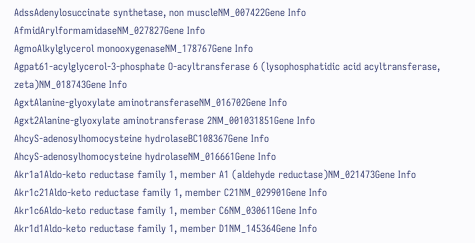AdssAdenylosuccinate synthetase, non muscleNM_007422Gene Info
AfmidArylformamidaseNM_027827Gene Info
AgmoAlkylglycerol monooxygenaseNM_178767Gene Info
Agpat61-acylglycerol-3-phosphate O-acyltransferase 6 (lysophosphatidic acid acyltransferase, zeta)NM_018743Gene Info
AgxtAlanine-glyoxylate aminotransferaseNM_016702Gene Info
Agxt2Alanine-glyoxylate aminotransferase 2NM_001031851Gene Info
AhcyS-adenosylhomocysteine hydrolaseBC108367Gene Info
AhcyS-adenosylhomocysteine hydrolaseNM_016661Gene Info
Akr1a1Aldo-keto reductase family 1, member A1 (aldehyde reductase)NM_021473Gene Info
Akr1c21Aldo-keto reductase family 1, member C21NM_029901Gene Info
Akr1c6Aldo-keto reductase family 1, member C6NM_030611Gene Info
Akr1d1Aldo-keto reductase family 1, member D1NM_145364Gene Info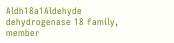Aldh18a1Aldehyde dehydrogenase 18 family, member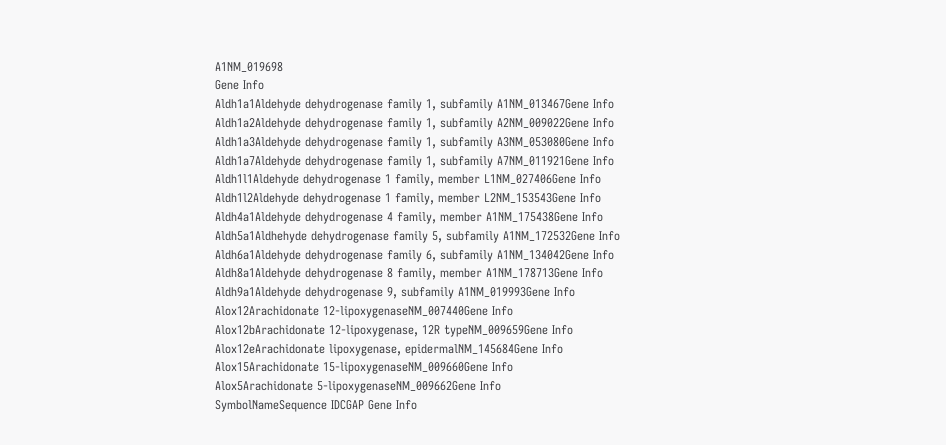A1NM_019698
Gene Info
Aldh1a1Aldehyde dehydrogenase family 1, subfamily A1NM_013467Gene Info
Aldh1a2Aldehyde dehydrogenase family 1, subfamily A2NM_009022Gene Info
Aldh1a3Aldehyde dehydrogenase family 1, subfamily A3NM_053080Gene Info
Aldh1a7Aldehyde dehydrogenase family 1, subfamily A7NM_011921Gene Info
Aldh1l1Aldehyde dehydrogenase 1 family, member L1NM_027406Gene Info
Aldh1l2Aldehyde dehydrogenase 1 family, member L2NM_153543Gene Info
Aldh4a1Aldehyde dehydrogenase 4 family, member A1NM_175438Gene Info
Aldh5a1Aldhehyde dehydrogenase family 5, subfamily A1NM_172532Gene Info
Aldh6a1Aldehyde dehydrogenase family 6, subfamily A1NM_134042Gene Info
Aldh8a1Aldehyde dehydrogenase 8 family, member A1NM_178713Gene Info
Aldh9a1Aldehyde dehydrogenase 9, subfamily A1NM_019993Gene Info
Alox12Arachidonate 12-lipoxygenaseNM_007440Gene Info
Alox12bArachidonate 12-lipoxygenase, 12R typeNM_009659Gene Info
Alox12eArachidonate lipoxygenase, epidermalNM_145684Gene Info
Alox15Arachidonate 15-lipoxygenaseNM_009660Gene Info
Alox5Arachidonate 5-lipoxygenaseNM_009662Gene Info
SymbolNameSequence IDCGAP Gene Info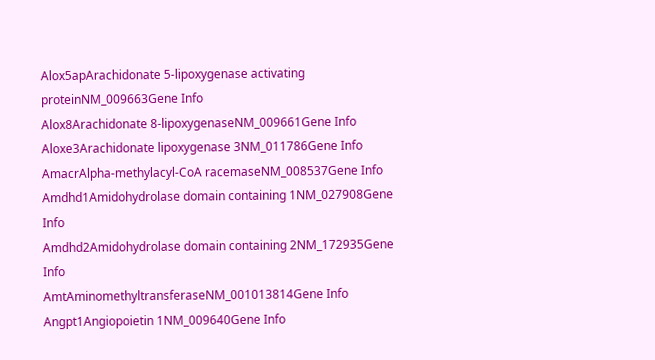Alox5apArachidonate 5-lipoxygenase activating proteinNM_009663Gene Info
Alox8Arachidonate 8-lipoxygenaseNM_009661Gene Info
Aloxe3Arachidonate lipoxygenase 3NM_011786Gene Info
AmacrAlpha-methylacyl-CoA racemaseNM_008537Gene Info
Amdhd1Amidohydrolase domain containing 1NM_027908Gene Info
Amdhd2Amidohydrolase domain containing 2NM_172935Gene Info
AmtAminomethyltransferaseNM_001013814Gene Info
Angpt1Angiopoietin 1NM_009640Gene Info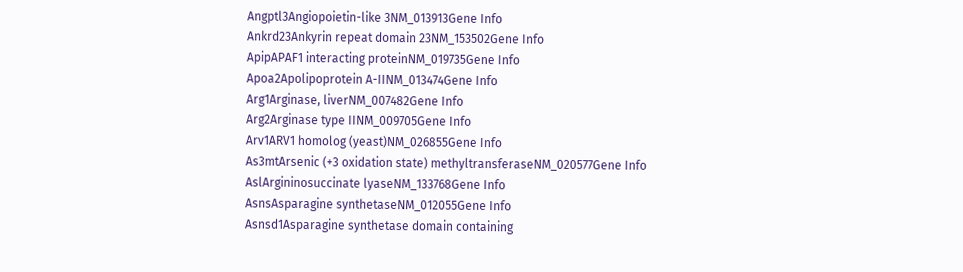Angptl3Angiopoietin-like 3NM_013913Gene Info
Ankrd23Ankyrin repeat domain 23NM_153502Gene Info
ApipAPAF1 interacting proteinNM_019735Gene Info
Apoa2Apolipoprotein A-IINM_013474Gene Info
Arg1Arginase, liverNM_007482Gene Info
Arg2Arginase type IINM_009705Gene Info
Arv1ARV1 homolog (yeast)NM_026855Gene Info
As3mtArsenic (+3 oxidation state) methyltransferaseNM_020577Gene Info
AslArgininosuccinate lyaseNM_133768Gene Info
AsnsAsparagine synthetaseNM_012055Gene Info
Asnsd1Asparagine synthetase domain containing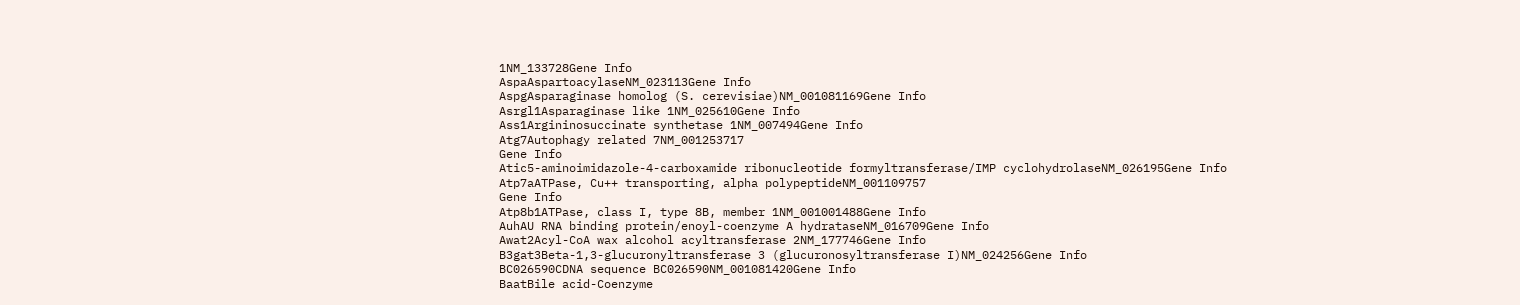1NM_133728Gene Info
AspaAspartoacylaseNM_023113Gene Info
AspgAsparaginase homolog (S. cerevisiae)NM_001081169Gene Info
Asrgl1Asparaginase like 1NM_025610Gene Info
Ass1Argininosuccinate synthetase 1NM_007494Gene Info
Atg7Autophagy related 7NM_001253717
Gene Info
Atic5-aminoimidazole-4-carboxamide ribonucleotide formyltransferase/IMP cyclohydrolaseNM_026195Gene Info
Atp7aATPase, Cu++ transporting, alpha polypeptideNM_001109757
Gene Info
Atp8b1ATPase, class I, type 8B, member 1NM_001001488Gene Info
AuhAU RNA binding protein/enoyl-coenzyme A hydrataseNM_016709Gene Info
Awat2Acyl-CoA wax alcohol acyltransferase 2NM_177746Gene Info
B3gat3Beta-1,3-glucuronyltransferase 3 (glucuronosyltransferase I)NM_024256Gene Info
BC026590CDNA sequence BC026590NM_001081420Gene Info
BaatBile acid-Coenzyme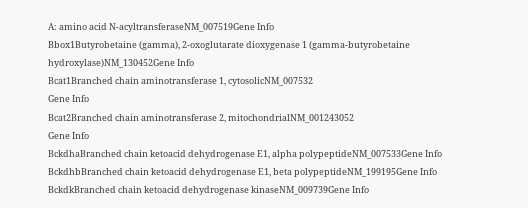A: amino acid N-acyltransferaseNM_007519Gene Info
Bbox1Butyrobetaine (gamma), 2-oxoglutarate dioxygenase 1 (gamma-butyrobetaine hydroxylase)NM_130452Gene Info
Bcat1Branched chain aminotransferase 1, cytosolicNM_007532
Gene Info
Bcat2Branched chain aminotransferase 2, mitochondrialNM_001243052
Gene Info
BckdhaBranched chain ketoacid dehydrogenase E1, alpha polypeptideNM_007533Gene Info
BckdhbBranched chain ketoacid dehydrogenase E1, beta polypeptideNM_199195Gene Info
BckdkBranched chain ketoacid dehydrogenase kinaseNM_009739Gene Info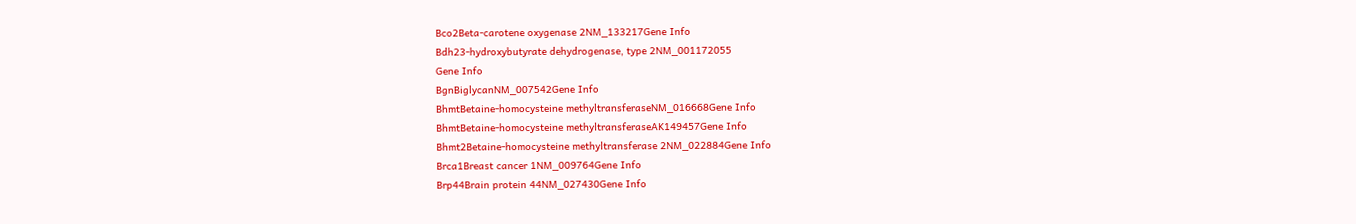Bco2Beta-carotene oxygenase 2NM_133217Gene Info
Bdh23-hydroxybutyrate dehydrogenase, type 2NM_001172055
Gene Info
BgnBiglycanNM_007542Gene Info
BhmtBetaine-homocysteine methyltransferaseNM_016668Gene Info
BhmtBetaine-homocysteine methyltransferaseAK149457Gene Info
Bhmt2Betaine-homocysteine methyltransferase 2NM_022884Gene Info
Brca1Breast cancer 1NM_009764Gene Info
Brp44Brain protein 44NM_027430Gene Info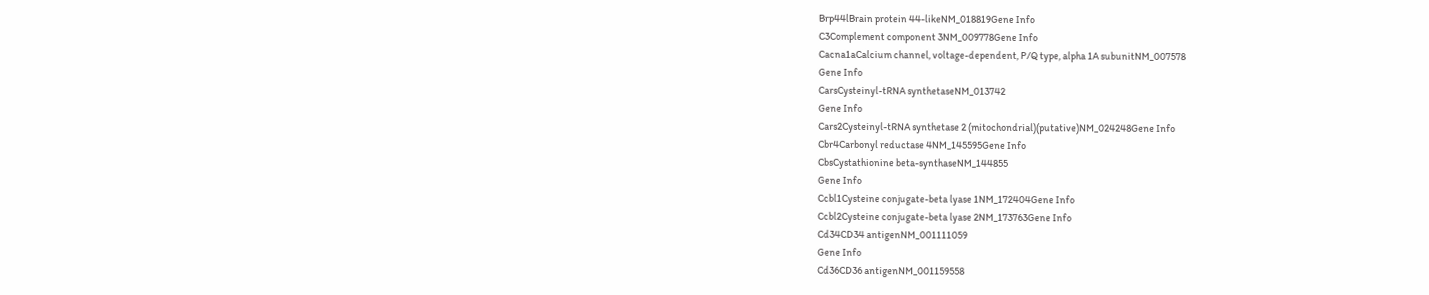Brp44lBrain protein 44-likeNM_018819Gene Info
C3Complement component 3NM_009778Gene Info
Cacna1aCalcium channel, voltage-dependent, P/Q type, alpha 1A subunitNM_007578
Gene Info
CarsCysteinyl-tRNA synthetaseNM_013742
Gene Info
Cars2Cysteinyl-tRNA synthetase 2 (mitochondrial)(putative)NM_024248Gene Info
Cbr4Carbonyl reductase 4NM_145595Gene Info
CbsCystathionine beta-synthaseNM_144855
Gene Info
Ccbl1Cysteine conjugate-beta lyase 1NM_172404Gene Info
Ccbl2Cysteine conjugate-beta lyase 2NM_173763Gene Info
Cd34CD34 antigenNM_001111059
Gene Info
Cd36CD36 antigenNM_001159558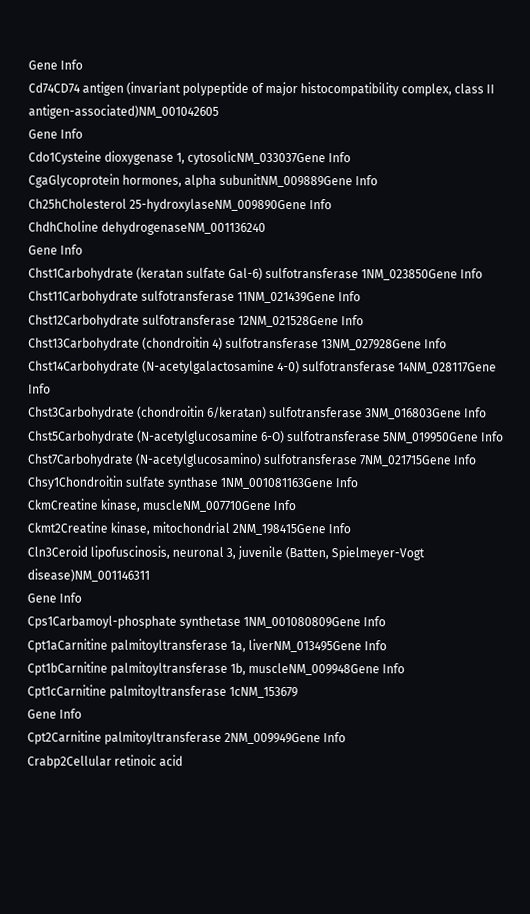Gene Info
Cd74CD74 antigen (invariant polypeptide of major histocompatibility complex, class II antigen-associated)NM_001042605
Gene Info
Cdo1Cysteine dioxygenase 1, cytosolicNM_033037Gene Info
CgaGlycoprotein hormones, alpha subunitNM_009889Gene Info
Ch25hCholesterol 25-hydroxylaseNM_009890Gene Info
ChdhCholine dehydrogenaseNM_001136240
Gene Info
Chst1Carbohydrate (keratan sulfate Gal-6) sulfotransferase 1NM_023850Gene Info
Chst11Carbohydrate sulfotransferase 11NM_021439Gene Info
Chst12Carbohydrate sulfotransferase 12NM_021528Gene Info
Chst13Carbohydrate (chondroitin 4) sulfotransferase 13NM_027928Gene Info
Chst14Carbohydrate (N-acetylgalactosamine 4-0) sulfotransferase 14NM_028117Gene Info
Chst3Carbohydrate (chondroitin 6/keratan) sulfotransferase 3NM_016803Gene Info
Chst5Carbohydrate (N-acetylglucosamine 6-O) sulfotransferase 5NM_019950Gene Info
Chst7Carbohydrate (N-acetylglucosamino) sulfotransferase 7NM_021715Gene Info
Chsy1Chondroitin sulfate synthase 1NM_001081163Gene Info
CkmCreatine kinase, muscleNM_007710Gene Info
Ckmt2Creatine kinase, mitochondrial 2NM_198415Gene Info
Cln3Ceroid lipofuscinosis, neuronal 3, juvenile (Batten, Spielmeyer-Vogt disease)NM_001146311
Gene Info
Cps1Carbamoyl-phosphate synthetase 1NM_001080809Gene Info
Cpt1aCarnitine palmitoyltransferase 1a, liverNM_013495Gene Info
Cpt1bCarnitine palmitoyltransferase 1b, muscleNM_009948Gene Info
Cpt1cCarnitine palmitoyltransferase 1cNM_153679
Gene Info
Cpt2Carnitine palmitoyltransferase 2NM_009949Gene Info
Crabp2Cellular retinoic acid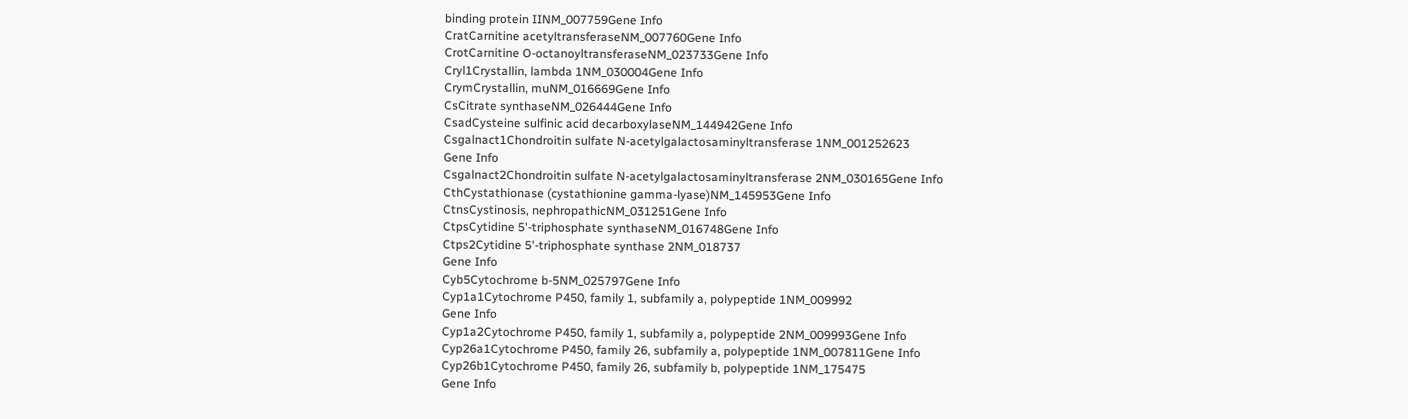binding protein IINM_007759Gene Info
CratCarnitine acetyltransferaseNM_007760Gene Info
CrotCarnitine O-octanoyltransferaseNM_023733Gene Info
Cryl1Crystallin, lambda 1NM_030004Gene Info
CrymCrystallin, muNM_016669Gene Info
CsCitrate synthaseNM_026444Gene Info
CsadCysteine sulfinic acid decarboxylaseNM_144942Gene Info
Csgalnact1Chondroitin sulfate N-acetylgalactosaminyltransferase 1NM_001252623
Gene Info
Csgalnact2Chondroitin sulfate N-acetylgalactosaminyltransferase 2NM_030165Gene Info
CthCystathionase (cystathionine gamma-lyase)NM_145953Gene Info
CtnsCystinosis, nephropathicNM_031251Gene Info
CtpsCytidine 5'-triphosphate synthaseNM_016748Gene Info
Ctps2Cytidine 5'-triphosphate synthase 2NM_018737
Gene Info
Cyb5Cytochrome b-5NM_025797Gene Info
Cyp1a1Cytochrome P450, family 1, subfamily a, polypeptide 1NM_009992
Gene Info
Cyp1a2Cytochrome P450, family 1, subfamily a, polypeptide 2NM_009993Gene Info
Cyp26a1Cytochrome P450, family 26, subfamily a, polypeptide 1NM_007811Gene Info
Cyp26b1Cytochrome P450, family 26, subfamily b, polypeptide 1NM_175475
Gene Info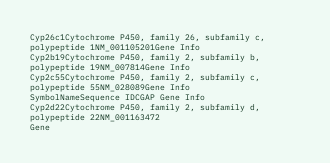Cyp26c1Cytochrome P450, family 26, subfamily c, polypeptide 1NM_001105201Gene Info
Cyp2b19Cytochrome P450, family 2, subfamily b, polypeptide 19NM_007814Gene Info
Cyp2c55Cytochrome P450, family 2, subfamily c, polypeptide 55NM_028089Gene Info
SymbolNameSequence IDCGAP Gene Info
Cyp2d22Cytochrome P450, family 2, subfamily d, polypeptide 22NM_001163472
Gene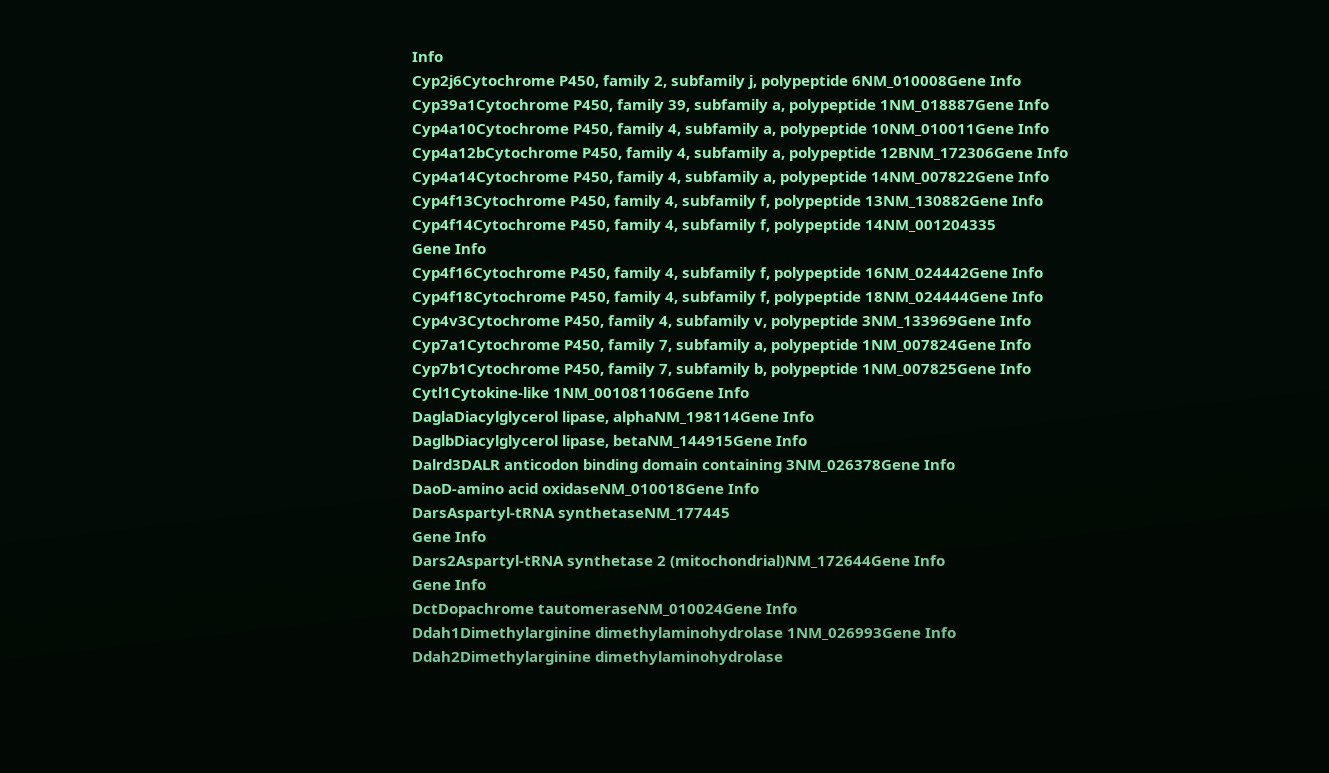Info
Cyp2j6Cytochrome P450, family 2, subfamily j, polypeptide 6NM_010008Gene Info
Cyp39a1Cytochrome P450, family 39, subfamily a, polypeptide 1NM_018887Gene Info
Cyp4a10Cytochrome P450, family 4, subfamily a, polypeptide 10NM_010011Gene Info
Cyp4a12bCytochrome P450, family 4, subfamily a, polypeptide 12BNM_172306Gene Info
Cyp4a14Cytochrome P450, family 4, subfamily a, polypeptide 14NM_007822Gene Info
Cyp4f13Cytochrome P450, family 4, subfamily f, polypeptide 13NM_130882Gene Info
Cyp4f14Cytochrome P450, family 4, subfamily f, polypeptide 14NM_001204335
Gene Info
Cyp4f16Cytochrome P450, family 4, subfamily f, polypeptide 16NM_024442Gene Info
Cyp4f18Cytochrome P450, family 4, subfamily f, polypeptide 18NM_024444Gene Info
Cyp4v3Cytochrome P450, family 4, subfamily v, polypeptide 3NM_133969Gene Info
Cyp7a1Cytochrome P450, family 7, subfamily a, polypeptide 1NM_007824Gene Info
Cyp7b1Cytochrome P450, family 7, subfamily b, polypeptide 1NM_007825Gene Info
Cytl1Cytokine-like 1NM_001081106Gene Info
DaglaDiacylglycerol lipase, alphaNM_198114Gene Info
DaglbDiacylglycerol lipase, betaNM_144915Gene Info
Dalrd3DALR anticodon binding domain containing 3NM_026378Gene Info
DaoD-amino acid oxidaseNM_010018Gene Info
DarsAspartyl-tRNA synthetaseNM_177445
Gene Info
Dars2Aspartyl-tRNA synthetase 2 (mitochondrial)NM_172644Gene Info
Gene Info
DctDopachrome tautomeraseNM_010024Gene Info
Ddah1Dimethylarginine dimethylaminohydrolase 1NM_026993Gene Info
Ddah2Dimethylarginine dimethylaminohydrolase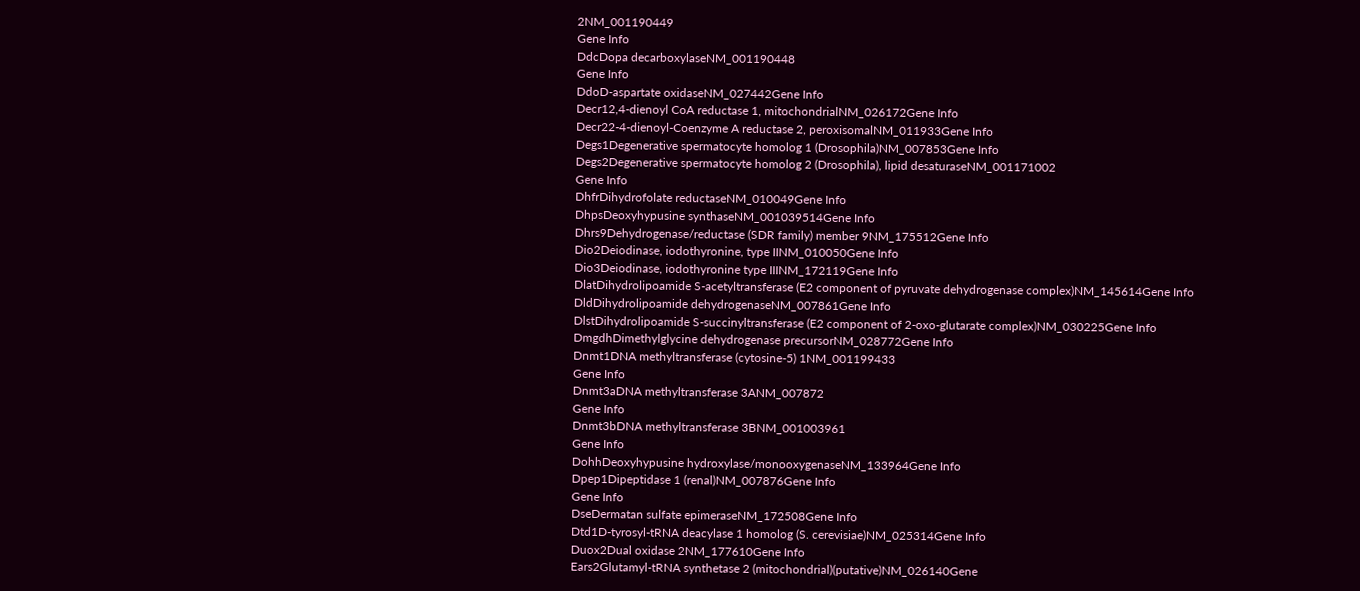2NM_001190449
Gene Info
DdcDopa decarboxylaseNM_001190448
Gene Info
DdoD-aspartate oxidaseNM_027442Gene Info
Decr12,4-dienoyl CoA reductase 1, mitochondrialNM_026172Gene Info
Decr22-4-dienoyl-Coenzyme A reductase 2, peroxisomalNM_011933Gene Info
Degs1Degenerative spermatocyte homolog 1 (Drosophila)NM_007853Gene Info
Degs2Degenerative spermatocyte homolog 2 (Drosophila), lipid desaturaseNM_001171002
Gene Info
DhfrDihydrofolate reductaseNM_010049Gene Info
DhpsDeoxyhypusine synthaseNM_001039514Gene Info
Dhrs9Dehydrogenase/reductase (SDR family) member 9NM_175512Gene Info
Dio2Deiodinase, iodothyronine, type IINM_010050Gene Info
Dio3Deiodinase, iodothyronine type IIINM_172119Gene Info
DlatDihydrolipoamide S-acetyltransferase (E2 component of pyruvate dehydrogenase complex)NM_145614Gene Info
DldDihydrolipoamide dehydrogenaseNM_007861Gene Info
DlstDihydrolipoamide S-succinyltransferase (E2 component of 2-oxo-glutarate complex)NM_030225Gene Info
DmgdhDimethylglycine dehydrogenase precursorNM_028772Gene Info
Dnmt1DNA methyltransferase (cytosine-5) 1NM_001199433
Gene Info
Dnmt3aDNA methyltransferase 3ANM_007872
Gene Info
Dnmt3bDNA methyltransferase 3BNM_001003961
Gene Info
DohhDeoxyhypusine hydroxylase/monooxygenaseNM_133964Gene Info
Dpep1Dipeptidase 1 (renal)NM_007876Gene Info
Gene Info
DseDermatan sulfate epimeraseNM_172508Gene Info
Dtd1D-tyrosyl-tRNA deacylase 1 homolog (S. cerevisiae)NM_025314Gene Info
Duox2Dual oxidase 2NM_177610Gene Info
Ears2Glutamyl-tRNA synthetase 2 (mitochondrial)(putative)NM_026140Gene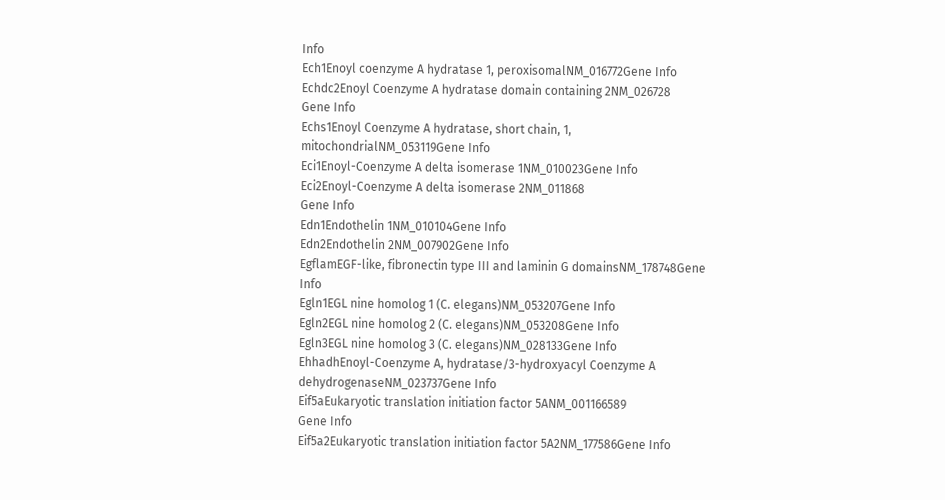Info
Ech1Enoyl coenzyme A hydratase 1, peroxisomalNM_016772Gene Info
Echdc2Enoyl Coenzyme A hydratase domain containing 2NM_026728
Gene Info
Echs1Enoyl Coenzyme A hydratase, short chain, 1, mitochondrialNM_053119Gene Info
Eci1Enoyl-Coenzyme A delta isomerase 1NM_010023Gene Info
Eci2Enoyl-Coenzyme A delta isomerase 2NM_011868
Gene Info
Edn1Endothelin 1NM_010104Gene Info
Edn2Endothelin 2NM_007902Gene Info
EgflamEGF-like, fibronectin type III and laminin G domainsNM_178748Gene Info
Egln1EGL nine homolog 1 (C. elegans)NM_053207Gene Info
Egln2EGL nine homolog 2 (C. elegans)NM_053208Gene Info
Egln3EGL nine homolog 3 (C. elegans)NM_028133Gene Info
EhhadhEnoyl-Coenzyme A, hydratase/3-hydroxyacyl Coenzyme A dehydrogenaseNM_023737Gene Info
Eif5aEukaryotic translation initiation factor 5ANM_001166589
Gene Info
Eif5a2Eukaryotic translation initiation factor 5A2NM_177586Gene Info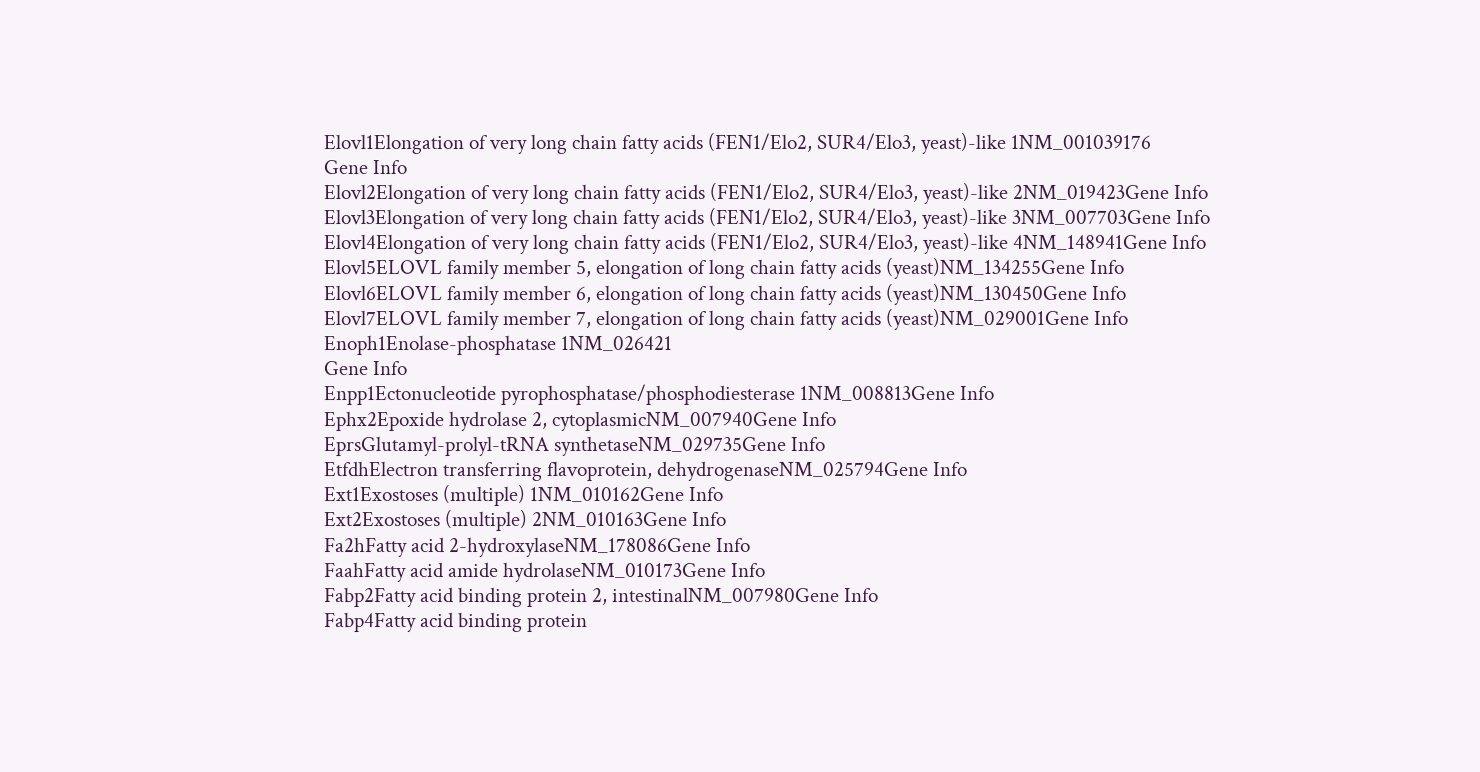Elovl1Elongation of very long chain fatty acids (FEN1/Elo2, SUR4/Elo3, yeast)-like 1NM_001039176
Gene Info
Elovl2Elongation of very long chain fatty acids (FEN1/Elo2, SUR4/Elo3, yeast)-like 2NM_019423Gene Info
Elovl3Elongation of very long chain fatty acids (FEN1/Elo2, SUR4/Elo3, yeast)-like 3NM_007703Gene Info
Elovl4Elongation of very long chain fatty acids (FEN1/Elo2, SUR4/Elo3, yeast)-like 4NM_148941Gene Info
Elovl5ELOVL family member 5, elongation of long chain fatty acids (yeast)NM_134255Gene Info
Elovl6ELOVL family member 6, elongation of long chain fatty acids (yeast)NM_130450Gene Info
Elovl7ELOVL family member 7, elongation of long chain fatty acids (yeast)NM_029001Gene Info
Enoph1Enolase-phosphatase 1NM_026421
Gene Info
Enpp1Ectonucleotide pyrophosphatase/phosphodiesterase 1NM_008813Gene Info
Ephx2Epoxide hydrolase 2, cytoplasmicNM_007940Gene Info
EprsGlutamyl-prolyl-tRNA synthetaseNM_029735Gene Info
EtfdhElectron transferring flavoprotein, dehydrogenaseNM_025794Gene Info
Ext1Exostoses (multiple) 1NM_010162Gene Info
Ext2Exostoses (multiple) 2NM_010163Gene Info
Fa2hFatty acid 2-hydroxylaseNM_178086Gene Info
FaahFatty acid amide hydrolaseNM_010173Gene Info
Fabp2Fatty acid binding protein 2, intestinalNM_007980Gene Info
Fabp4Fatty acid binding protein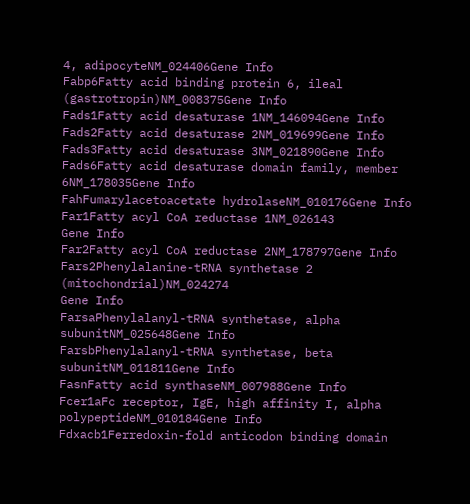4, adipocyteNM_024406Gene Info
Fabp6Fatty acid binding protein 6, ileal (gastrotropin)NM_008375Gene Info
Fads1Fatty acid desaturase 1NM_146094Gene Info
Fads2Fatty acid desaturase 2NM_019699Gene Info
Fads3Fatty acid desaturase 3NM_021890Gene Info
Fads6Fatty acid desaturase domain family, member 6NM_178035Gene Info
FahFumarylacetoacetate hydrolaseNM_010176Gene Info
Far1Fatty acyl CoA reductase 1NM_026143
Gene Info
Far2Fatty acyl CoA reductase 2NM_178797Gene Info
Fars2Phenylalanine-tRNA synthetase 2 (mitochondrial)NM_024274
Gene Info
FarsaPhenylalanyl-tRNA synthetase, alpha subunitNM_025648Gene Info
FarsbPhenylalanyl-tRNA synthetase, beta subunitNM_011811Gene Info
FasnFatty acid synthaseNM_007988Gene Info
Fcer1aFc receptor, IgE, high affinity I, alpha polypeptideNM_010184Gene Info
Fdxacb1Ferredoxin-fold anticodon binding domain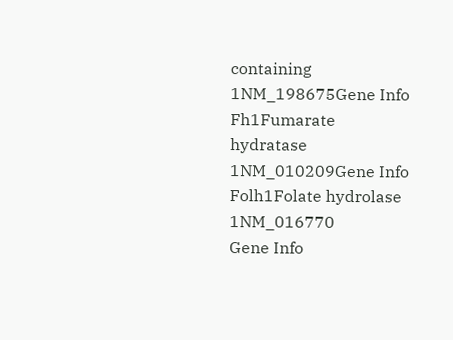containing 1NM_198675Gene Info
Fh1Fumarate hydratase 1NM_010209Gene Info
Folh1Folate hydrolase 1NM_016770
Gene Info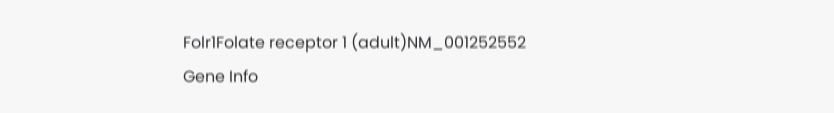Folr1Folate receptor 1 (adult)NM_001252552
Gene Info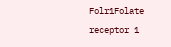Folr1Folate receptor 1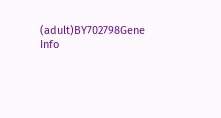(adult)BY702798Gene Info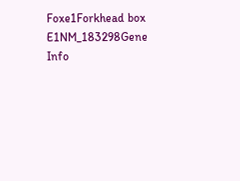Foxe1Forkhead box E1NM_183298Gene Info